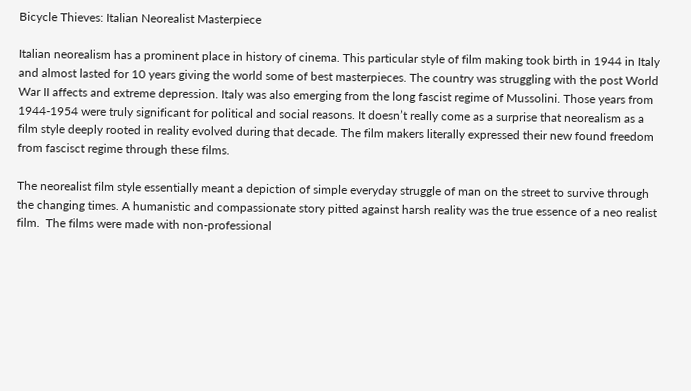Bicycle Thieves: Italian Neorealist Masterpiece

Italian neorealism has a prominent place in history of cinema. This particular style of film making took birth in 1944 in Italy and almost lasted for 10 years giving the world some of best masterpieces. The country was struggling with the post World War II affects and extreme depression. Italy was also emerging from the long fascist regime of Mussolini. Those years from 1944-1954 were truly significant for political and social reasons. It doesn’t really come as a surprise that neorealism as a film style deeply rooted in reality evolved during that decade. The film makers literally expressed their new found freedom from fascisct regime through these films.

The neorealist film style essentially meant a depiction of simple everyday struggle of man on the street to survive through the changing times. A humanistic and compassionate story pitted against harsh reality was the true essence of a neo realist film.  The films were made with non-professional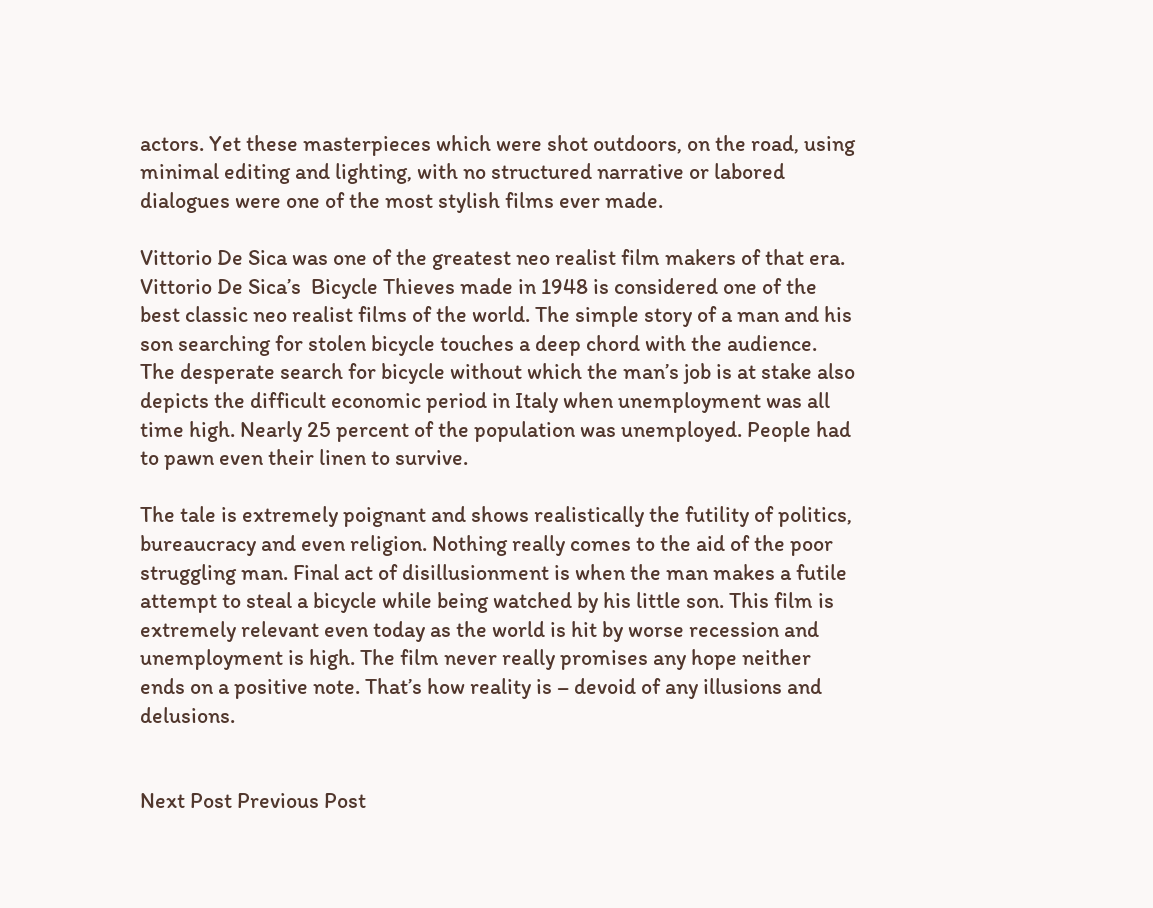actors. Yet these masterpieces which were shot outdoors, on the road, using minimal editing and lighting, with no structured narrative or labored dialogues were one of the most stylish films ever made.

Vittorio De Sica was one of the greatest neo realist film makers of that era.  Vittorio De Sica’s  Bicycle Thieves made in 1948 is considered one of the best classic neo realist films of the world. The simple story of a man and his son searching for stolen bicycle touches a deep chord with the audience. The desperate search for bicycle without which the man’s job is at stake also depicts the difficult economic period in Italy when unemployment was all time high. Nearly 25 percent of the population was unemployed. People had to pawn even their linen to survive.

The tale is extremely poignant and shows realistically the futility of politics, bureaucracy and even religion. Nothing really comes to the aid of the poor struggling man. Final act of disillusionment is when the man makes a futile attempt to steal a bicycle while being watched by his little son. This film is extremely relevant even today as the world is hit by worse recession and unemployment is high. The film never really promises any hope neither ends on a positive note. That’s how reality is – devoid of any illusions and delusions.


Next Post Previous Post